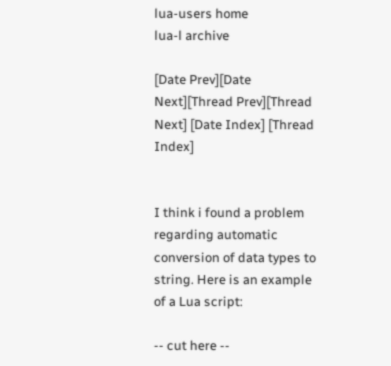lua-users home
lua-l archive

[Date Prev][Date Next][Thread Prev][Thread Next] [Date Index] [Thread Index]


I think i found a problem regarding automatic conversion of data types to string. Here is an example of a Lua script:

-- cut here --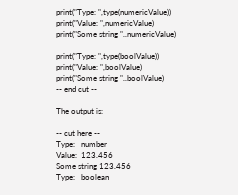print("Type: ",type(numericValue))
print("Value: ",numericValue)
print("Some string "..numericValue)

print("Type: ",type(boolValue))
print("Value: ",boolValue)
print("Some string "..boolValue)
-- end cut --

The output is:

-- cut here --
Type:   number
Value:  123.456
Some string 123.456
Type:   boolean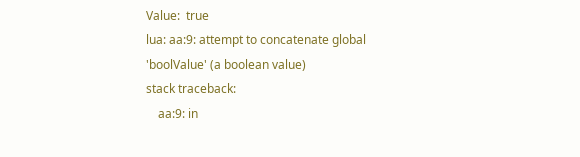Value:  true
lua: aa:9: attempt to concatenate global 'boolValue' (a boolean value)
stack traceback:
    aa:9: in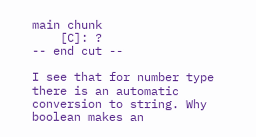main chunk
    [C]: ?
-- end cut --

I see that for number type there is an automatic conversion to string. Why boolean makes an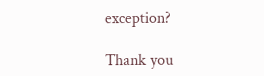exception?

Thank you